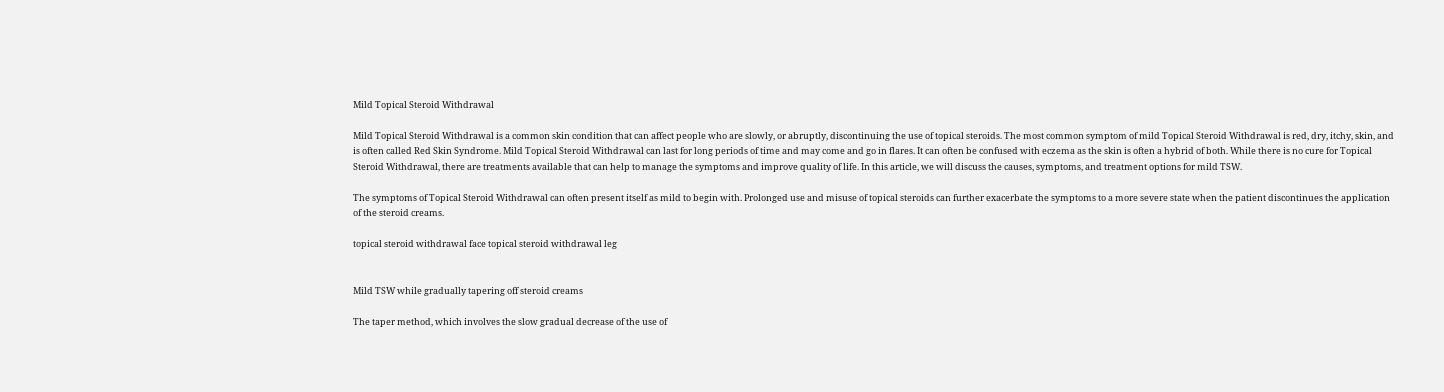Mild Topical Steroid Withdrawal

Mild Topical Steroid Withdrawal is a common skin condition that can affect people who are slowly, or abruptly, discontinuing the use of topical steroids. The most common symptom of mild Topical Steroid Withdrawal is red, dry, itchy, skin, and is often called Red Skin Syndrome. Mild Topical Steroid Withdrawal can last for long periods of time and may come and go in flares. It can often be confused with eczema as the skin is often a hybrid of both. While there is no cure for Topical Steroid Withdrawal, there are treatments available that can help to manage the symptoms and improve quality of life. In this article, we will discuss the causes, symptoms, and treatment options for mild TSW.

The symptoms of Topical Steroid Withdrawal can often present itself as mild to begin with. Prolonged use and misuse of topical steroids can further exacerbate the symptoms to a more severe state when the patient discontinues the application of the steroid creams.

topical steroid withdrawal face topical steroid withdrawal leg


Mild TSW while gradually tapering off steroid creams

The taper method, which involves the slow gradual decrease of the use of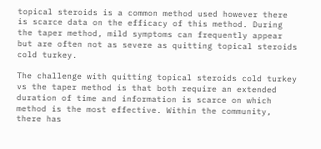topical steroids is a common method used however there is scarce data on the efficacy of this method. During the taper method, mild symptoms can frequently appear but are often not as severe as quitting topical steroids cold turkey.

The challenge with quitting topical steroids cold turkey vs the taper method is that both require an extended duration of time and information is scarce on which method is the most effective. Within the community, there has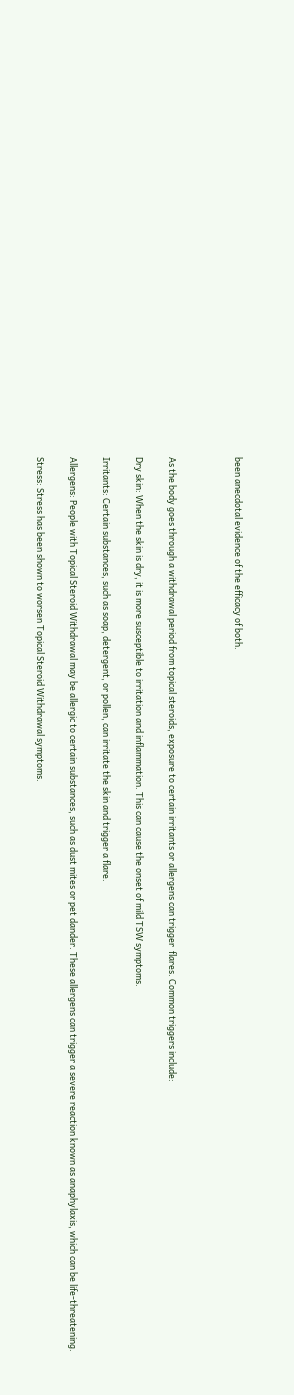been anecdotal evidence of the efficacy of both.



As the body goes through a withdrawal period from topical steroids, exposure to certain irritants or allergens can trigger  flares. Common triggers include:

Dry skin: When the skin is dry, it is more susceptible to irritation and inflammation. This can cause the onset of mild TSW symptoms.

Irritants: Certain substances, such as soap, detergent, or pollen, can irritate the skin and trigger a flare.

Allergens: People with Topical Steroid Withdrawal may be allergic to certain substances, such as dust mites or pet dander. These allergens can trigger a severe reaction known as anaphylaxis, which can be life-threatening.

Stress: Stress has been shown to worsen Topical Steroid Withdrawal symptoms.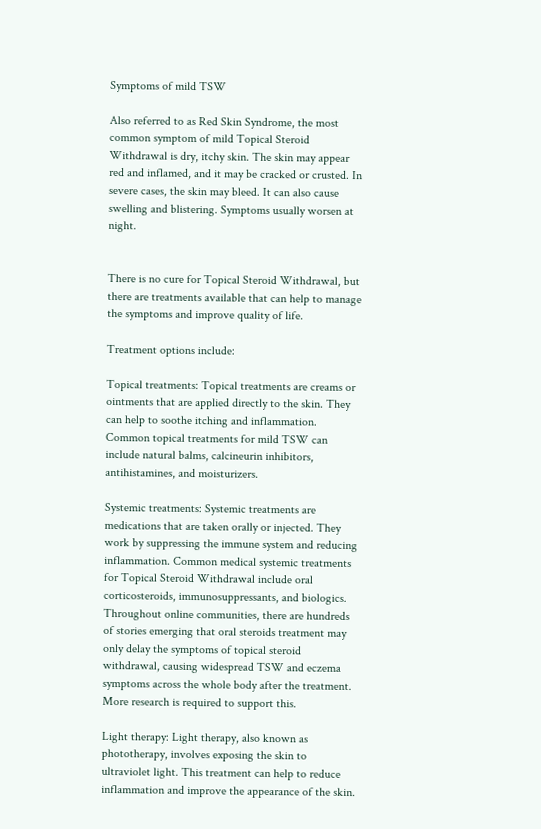Symptoms of mild TSW

Also referred to as Red Skin Syndrome, the most common symptom of mild Topical Steroid Withdrawal is dry, itchy skin. The skin may appear red and inflamed, and it may be cracked or crusted. In severe cases, the skin may bleed. It can also cause swelling and blistering. Symptoms usually worsen at night.


There is no cure for Topical Steroid Withdrawal, but there are treatments available that can help to manage the symptoms and improve quality of life.

Treatment options include:

Topical treatments: Topical treatments are creams or ointments that are applied directly to the skin. They can help to soothe itching and inflammation. Common topical treatments for mild TSW can include natural balms, calcineurin inhibitors, antihistamines, and moisturizers.

Systemic treatments: Systemic treatments are medications that are taken orally or injected. They work by suppressing the immune system and reducing inflammation. Common medical systemic treatments for Topical Steroid Withdrawal include oral corticosteroids, immunosuppressants, and biologics. Throughout online communities, there are hundreds of stories emerging that oral steroids treatment may only delay the symptoms of topical steroid withdrawal, causing widespread TSW and eczema symptoms across the whole body after the treatment. More research is required to support this.

Light therapy: Light therapy, also known as phototherapy, involves exposing the skin to ultraviolet light. This treatment can help to reduce inflammation and improve the appearance of the skin.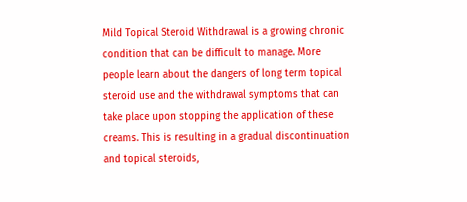Mild Topical Steroid Withdrawal is a growing chronic condition that can be difficult to manage. More people learn about the dangers of long term topical steroid use and the withdrawal symptoms that can take place upon stopping the application of these creams. This is resulting in a gradual discontinuation and topical steroids,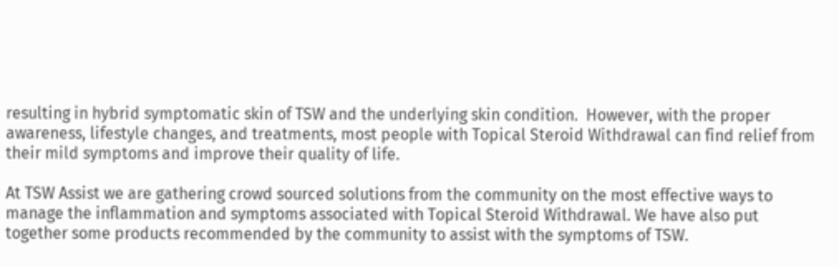resulting in hybrid symptomatic skin of TSW and the underlying skin condition.  However, with the proper awareness, lifestyle changes, and treatments, most people with Topical Steroid Withdrawal can find relief from their mild symptoms and improve their quality of life.

At TSW Assist we are gathering crowd sourced solutions from the community on the most effective ways to manage the inflammation and symptoms associated with Topical Steroid Withdrawal. We have also put together some products recommended by the community to assist with the symptoms of TSW.